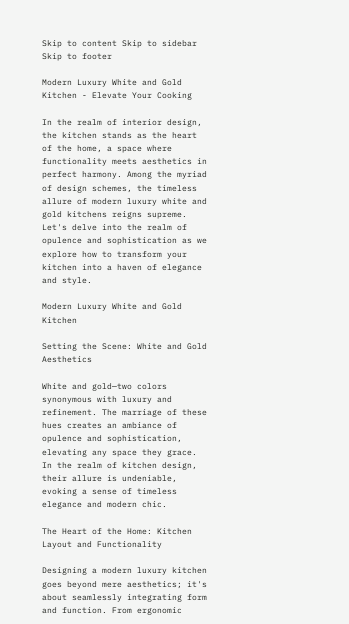Skip to content Skip to sidebar Skip to footer

Modern Luxury White and Gold Kitchen - Elevate Your Cooking

In the realm of interior design, the kitchen stands as the heart of the home, a space where functionality meets aesthetics in perfect harmony. Among the myriad of design schemes, the timeless allure of modern luxury white and gold kitchens reigns supreme. Let's delve into the realm of opulence and sophistication as we explore how to transform your kitchen into a haven of elegance and style.

Modern Luxury White and Gold Kitchen

Setting the Scene: White and Gold Aesthetics

White and gold—two colors synonymous with luxury and refinement. The marriage of these hues creates an ambiance of opulence and sophistication, elevating any space they grace. In the realm of kitchen design, their allure is undeniable, evoking a sense of timeless elegance and modern chic.

The Heart of the Home: Kitchen Layout and Functionality

Designing a modern luxury kitchen goes beyond mere aesthetics; it's about seamlessly integrating form and function. From ergonomic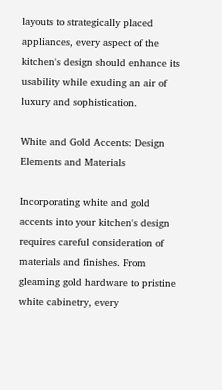layouts to strategically placed appliances, every aspect of the kitchen's design should enhance its usability while exuding an air of luxury and sophistication.

White and Gold Accents: Design Elements and Materials

Incorporating white and gold accents into your kitchen's design requires careful consideration of materials and finishes. From gleaming gold hardware to pristine white cabinetry, every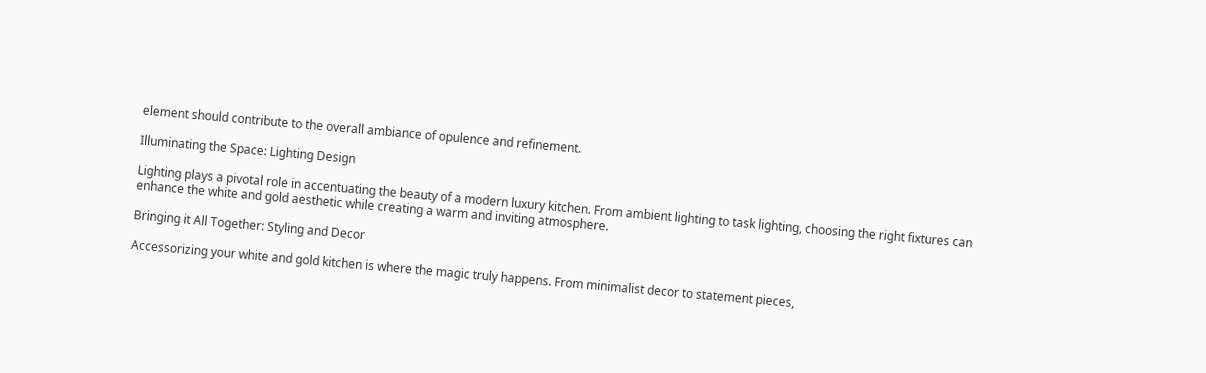element should contribute to the overall ambiance of opulence and refinement.

Illuminating the Space: Lighting Design

Lighting plays a pivotal role in accentuating the beauty of a modern luxury kitchen. From ambient lighting to task lighting, choosing the right fixtures can enhance the white and gold aesthetic while creating a warm and inviting atmosphere.

Bringing it All Together: Styling and Decor

Accessorizing your white and gold kitchen is where the magic truly happens. From minimalist decor to statement pieces,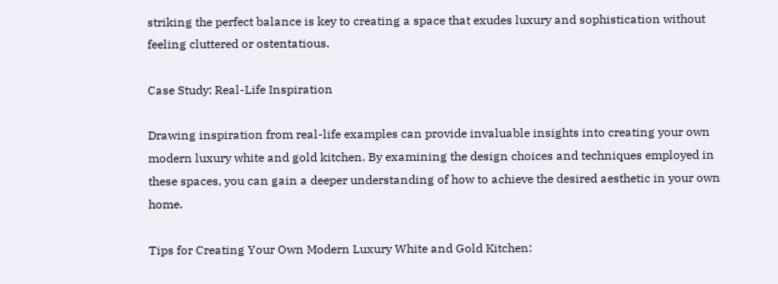striking the perfect balance is key to creating a space that exudes luxury and sophistication without feeling cluttered or ostentatious.

Case Study: Real-Life Inspiration

Drawing inspiration from real-life examples can provide invaluable insights into creating your own modern luxury white and gold kitchen. By examining the design choices and techniques employed in these spaces, you can gain a deeper understanding of how to achieve the desired aesthetic in your own home.

Tips for Creating Your Own Modern Luxury White and Gold Kitchen: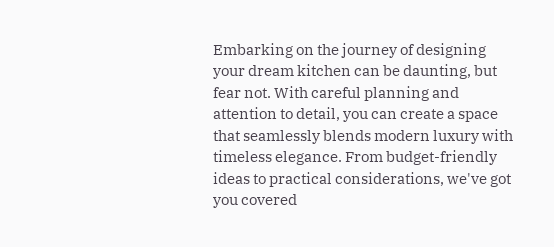Embarking on the journey of designing your dream kitchen can be daunting, but fear not. With careful planning and attention to detail, you can create a space that seamlessly blends modern luxury with timeless elegance. From budget-friendly ideas to practical considerations, we've got you covered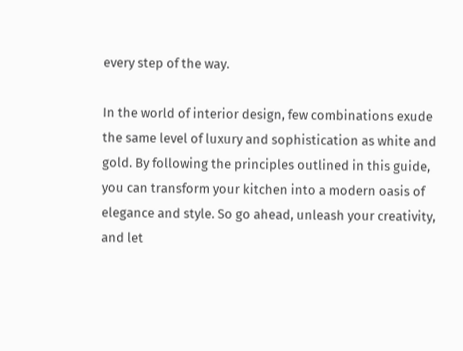every step of the way.

In the world of interior design, few combinations exude the same level of luxury and sophistication as white and gold. By following the principles outlined in this guide, you can transform your kitchen into a modern oasis of elegance and style. So go ahead, unleash your creativity, and let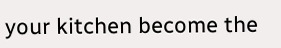your kitchen become the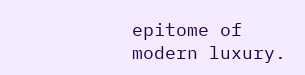epitome of modern luxury.